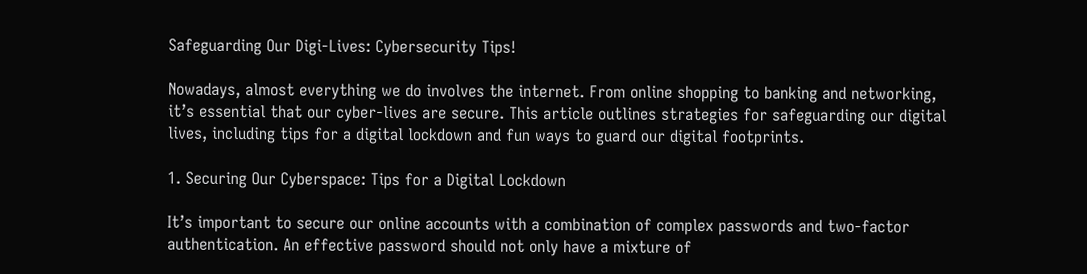Safeguarding Our Digi-Lives: Cybersecurity Tips!

Nowadays, almost everything we do involves the internet. From online shopping to banking and networking, it’s essential that our cyber-lives are secure. This article outlines strategies for safeguarding our digital lives, including tips for a digital lockdown and fun ways to guard our digital footprints.

1. Securing Our Cyberspace: Tips for a Digital Lockdown

It’s important to secure our online accounts with a combination of complex passwords and two-factor authentication. An effective password should not only have a mixture of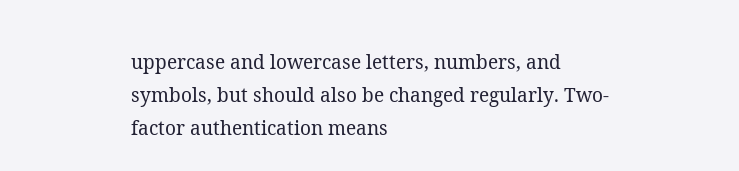uppercase and lowercase letters, numbers, and symbols, but should also be changed regularly. Two-factor authentication means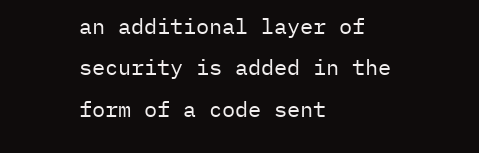an additional layer of security is added in the form of a code sent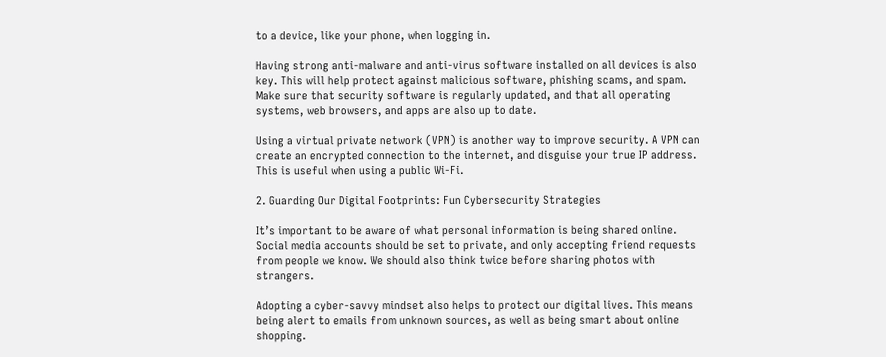to a device, like your phone, when logging in.

Having strong anti-malware and anti-virus software installed on all devices is also key. This will help protect against malicious software, phishing scams, and spam. Make sure that security software is regularly updated, and that all operating systems, web browsers, and apps are also up to date.

Using a virtual private network (VPN) is another way to improve security. A VPN can create an encrypted connection to the internet, and disguise your true IP address. This is useful when using a public Wi-Fi.

2. Guarding Our Digital Footprints: Fun Cybersecurity Strategies

It’s important to be aware of what personal information is being shared online. Social media accounts should be set to private, and only accepting friend requests from people we know. We should also think twice before sharing photos with strangers.

Adopting a cyber-savvy mindset also helps to protect our digital lives. This means being alert to emails from unknown sources, as well as being smart about online shopping.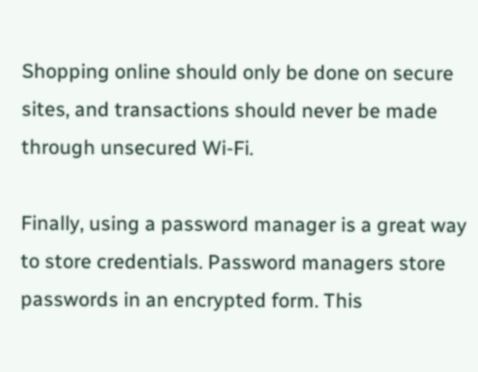Shopping online should only be done on secure sites, and transactions should never be made through unsecured Wi-Fi.

Finally, using a password manager is a great way to store credentials. Password managers store passwords in an encrypted form. This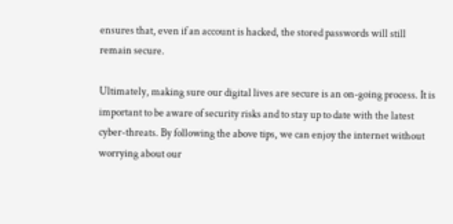ensures that, even if an account is hacked, the stored passwords will still remain secure.

Ultimately, making sure our digital lives are secure is an on-going process. It is important to be aware of security risks and to stay up to date with the latest cyber-threats. By following the above tips, we can enjoy the internet without worrying about our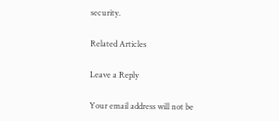security.

Related Articles

Leave a Reply

Your email address will not be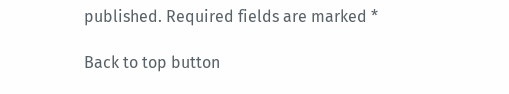published. Required fields are marked *

Back to top button